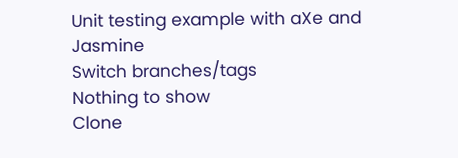Unit testing example with aXe and Jasmine
Switch branches/tags
Nothing to show
Clone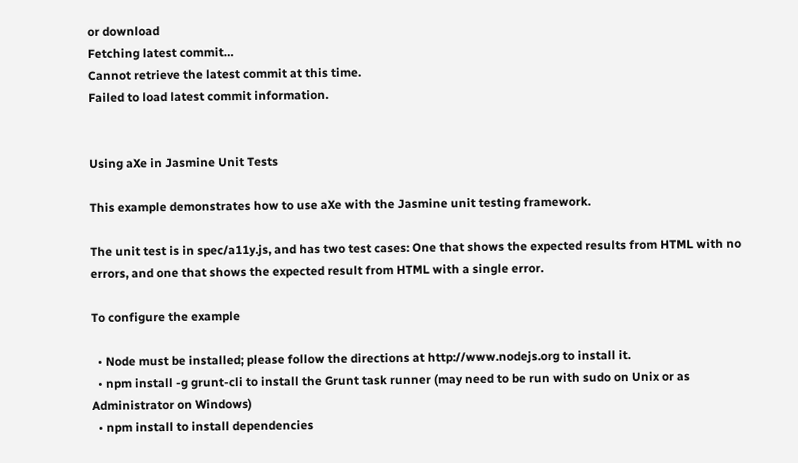or download
Fetching latest commit…
Cannot retrieve the latest commit at this time.
Failed to load latest commit information.


Using aXe in Jasmine Unit Tests

This example demonstrates how to use aXe with the Jasmine unit testing framework.

The unit test is in spec/a11y.js, and has two test cases: One that shows the expected results from HTML with no errors, and one that shows the expected result from HTML with a single error.

To configure the example

  • Node must be installed; please follow the directions at http://www.nodejs.org to install it.
  • npm install -g grunt-cli to install the Grunt task runner (may need to be run with sudo on Unix or as Administrator on Windows)
  • npm install to install dependencies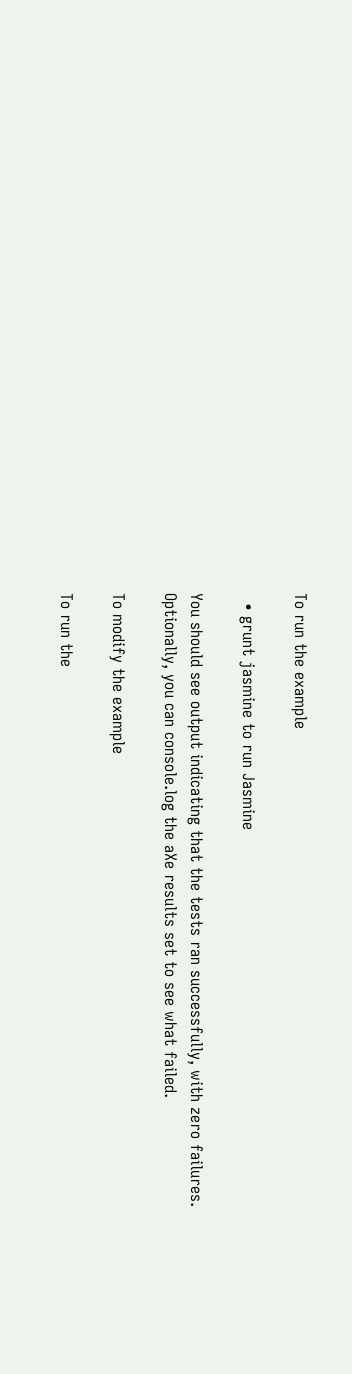To run the example

  • grunt jasmine to run Jasmine

You should see output indicating that the tests ran successfully, with zero failures. Optionally, you can console.log the aXe results set to see what failed.

To modify the example

To run the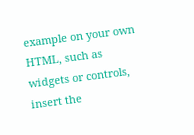example on your own HTML, such as widgets or controls, insert the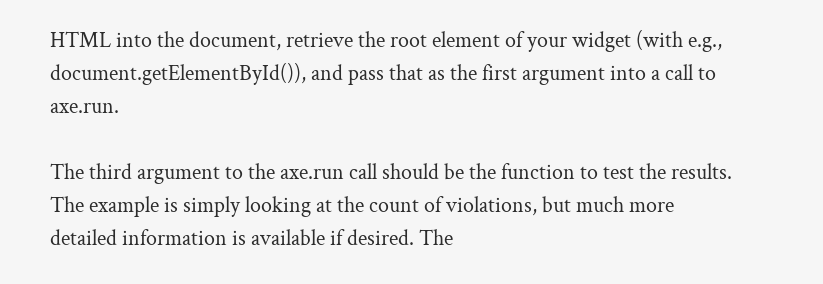HTML into the document, retrieve the root element of your widget (with e.g., document.getElementById()), and pass that as the first argument into a call to axe.run.

The third argument to the axe.run call should be the function to test the results. The example is simply looking at the count of violations, but much more detailed information is available if desired. The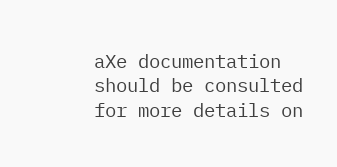aXe documentation should be consulted for more details on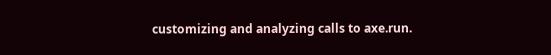customizing and analyzing calls to axe.run.